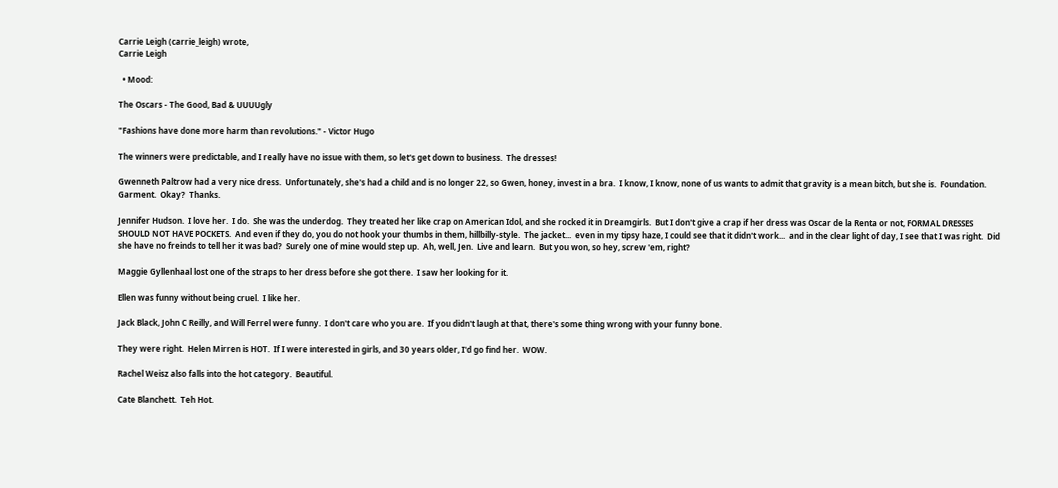Carrie Leigh (carrie_leigh) wrote,
Carrie Leigh

  • Mood:

The Oscars - The Good, Bad & UUUUgly

"Fashions have done more harm than revolutions." - Victor Hugo

The winners were predictable, and I really have no issue with them, so let's get down to business.  The dresses!

Gwenneth Paltrow had a very nice dress.  Unfortunately, she's had a child and is no longer 22, so Gwen, honey, invest in a bra.  I know, I know, none of us wants to admit that gravity is a mean bitch, but she is.  Foundation. Garment.  Okay?  Thanks.

Jennifer Hudson.  I love her.  I do.  She was the underdog.  They treated her like crap on American Idol, and she rocked it in Dreamgirls.  But I don't give a crap if her dress was Oscar de la Renta or not, FORMAL DRESSES SHOULD NOT HAVE POCKETS.  And even if they do, you do not hook your thumbs in them, hillbilly-style.  The jacket...  even in my tipsy haze, I could see that it didn't work...  and in the clear light of day, I see that I was right.  Did she have no freinds to tell her it was bad?  Surely one of mine would step up.  Ah, well, Jen.  Live and learn.  But you won, so hey, screw 'em, right?

Maggie Gyllenhaal lost one of the straps to her dress before she got there.  I saw her looking for it.

Ellen was funny without being cruel.  I like her.

Jack Black, John C Reilly, and Will Ferrel were funny.  I don't care who you are.  If you didn't laugh at that, there's some thing wrong with your funny bone.

They were right.  Helen Mirren is HOT.  If I were interested in girls, and 30 years older, I'd go find her.  WOW.

Rachel Weisz also falls into the hot category.  Beautiful.

Cate Blanchett.  Teh Hot.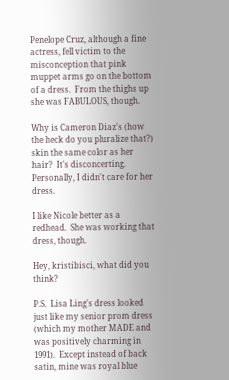Penelope Cruz, although a fine actress, fell victim to the misconception that pink muppet arms go on the bottom of a dress.  From the thighs up she was FABULOUS, though.

Why is Cameron Diaz's (how the heck do you pluralize that?) skin the same color as her hair?  It's disconcerting.  Personally, I didn't care for her dress.

I like Nicole better as a redhead.  She was working that dress, though.

Hey, kristibisci, what did you think?

P.S.  Lisa Ling's dress looked just like my senior prom dress (which my mother MADE and was positively charming in 1991).  Except instead of back satin, mine was royal blue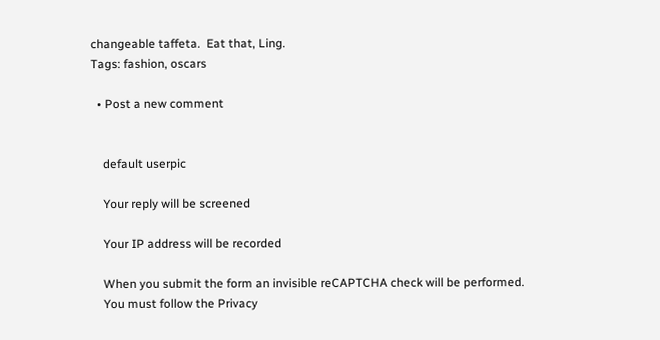changeable taffeta.  Eat that, Ling.
Tags: fashion, oscars

  • Post a new comment


    default userpic

    Your reply will be screened

    Your IP address will be recorded

    When you submit the form an invisible reCAPTCHA check will be performed.
    You must follow the Privacy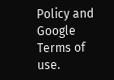Policy and Google Terms of use.